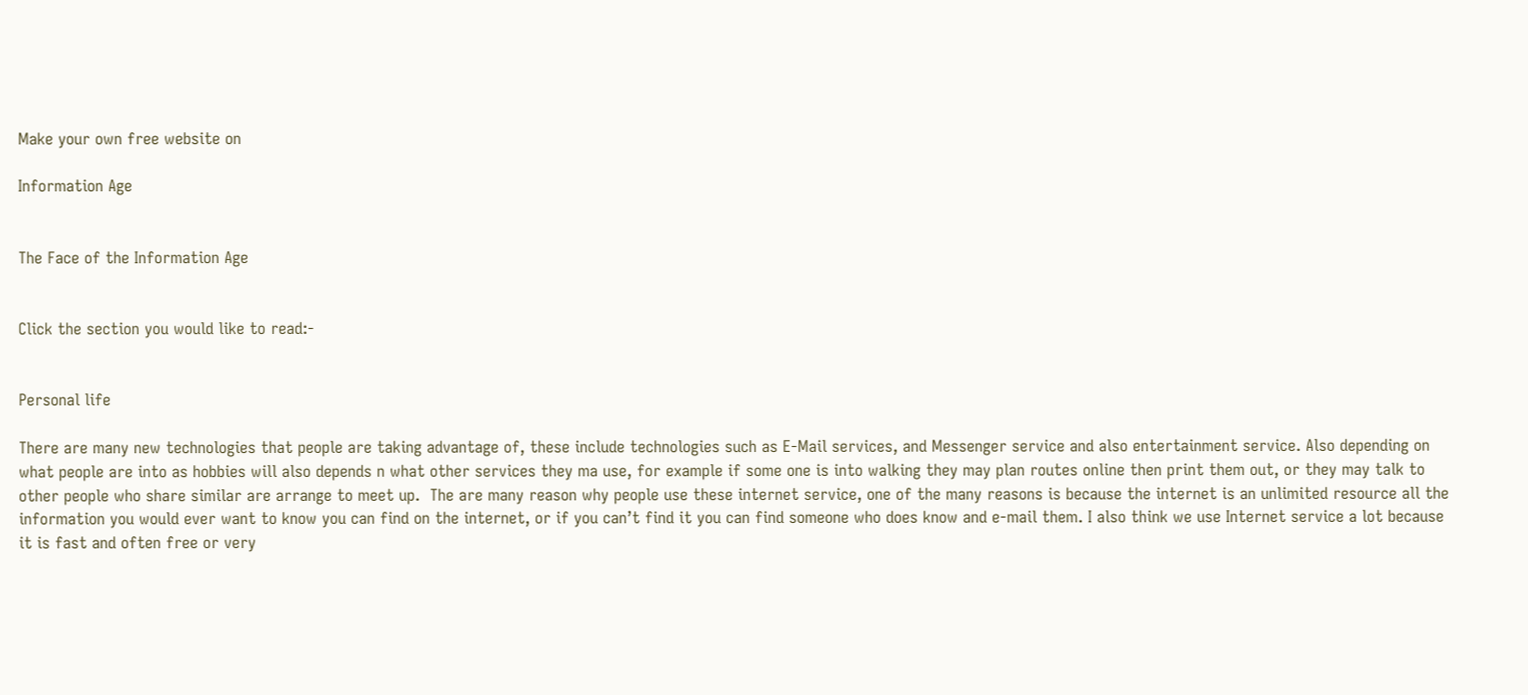Make your own free website on

Information Age


The Face of the Information Age


Click the section you would like to read:-


Personal life

There are many new technologies that people are taking advantage of, these include technologies such as E-Mail services, and Messenger service and also entertainment service. Also depending on what people are into as hobbies will also depends n what other services they ma use, for example if some one is into walking they may plan routes online then print them out, or they may talk to other people who share similar are arrange to meet up.  The are many reason why people use these internet service, one of the many reasons is because the internet is an unlimited resource all the information you would ever want to know you can find on the internet, or if you can’t find it you can find someone who does know and e-mail them. I also think we use Internet service a lot because it is fast and often free or very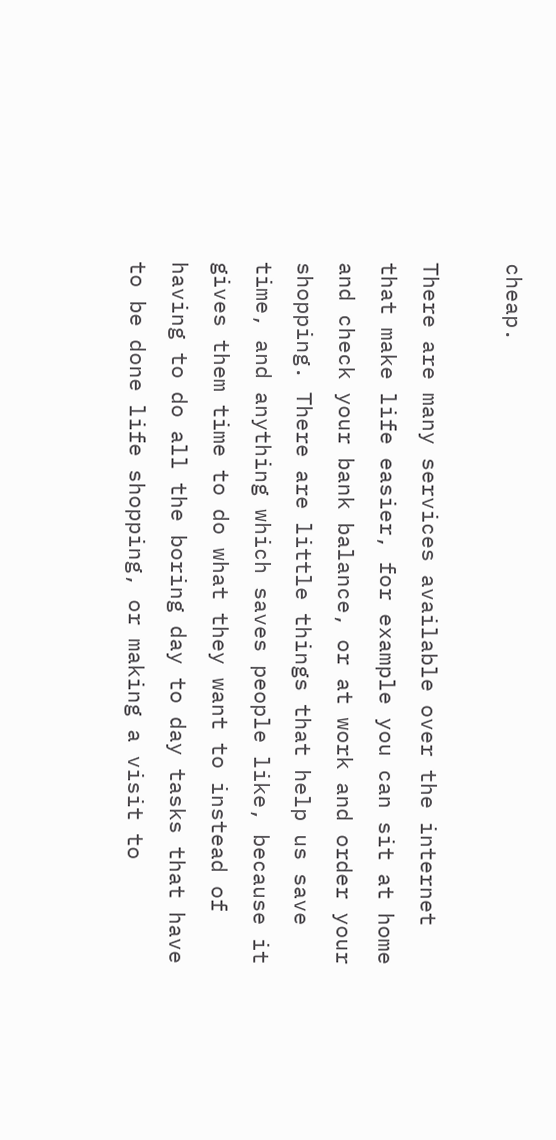cheap.

There are many services available over the internet that make life easier, for example you can sit at home and check your bank balance, or at work and order your shopping. There are little things that help us save time, and anything which saves people like, because it gives them time to do what they want to instead of having to do all the boring day to day tasks that have to be done life shopping, or making a visit to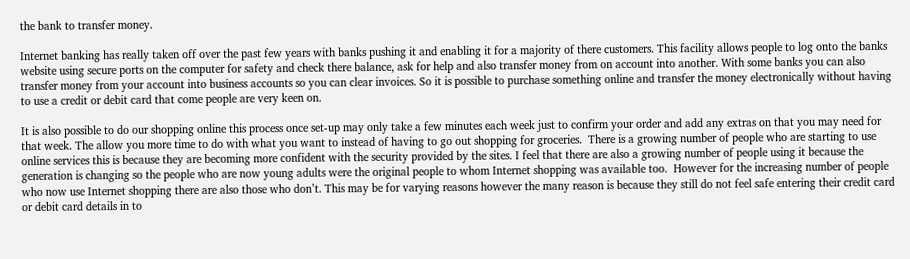the bank to transfer money.

Internet banking has really taken off over the past few years with banks pushing it and enabling it for a majority of there customers. This facility allows people to log onto the banks website using secure ports on the computer for safety and check there balance, ask for help and also transfer money from on account into another. With some banks you can also transfer money from your account into business accounts so you can clear invoices. So it is possible to purchase something online and transfer the money electronically without having to use a credit or debit card that come people are very keen on.

It is also possible to do our shopping online this process once set-up may only take a few minutes each week just to confirm your order and add any extras on that you may need for that week. The allow you more time to do with what you want to instead of having to go out shopping for groceries.  There is a growing number of people who are starting to use online services this is because they are becoming more confident with the security provided by the sites. I feel that there are also a growing number of people using it because the generation is changing so the people who are now young adults were the original people to whom Internet shopping was available too.  However for the increasing number of people who now use Internet shopping there are also those who don’t. This may be for varying reasons however the many reason is because they still do not feel safe entering their credit card or debit card details in to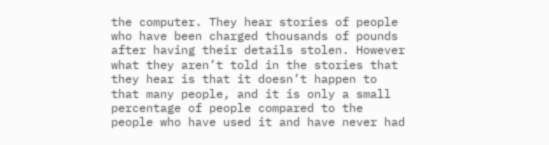the computer. They hear stories of people who have been charged thousands of pounds after having their details stolen. However what they aren’t told in the stories that they hear is that it doesn’t happen to that many people, and it is only a small percentage of people compared to the people who have used it and have never had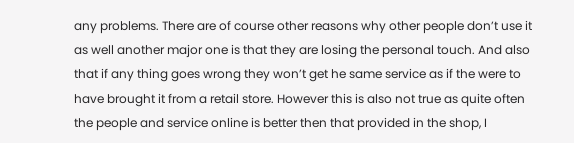any problems. There are of course other reasons why other people don’t use it as well another major one is that they are losing the personal touch. And also that if any thing goes wrong they won’t get he same service as if the were to have brought it from a retail store. However this is also not true as quite often the people and service online is better then that provided in the shop, I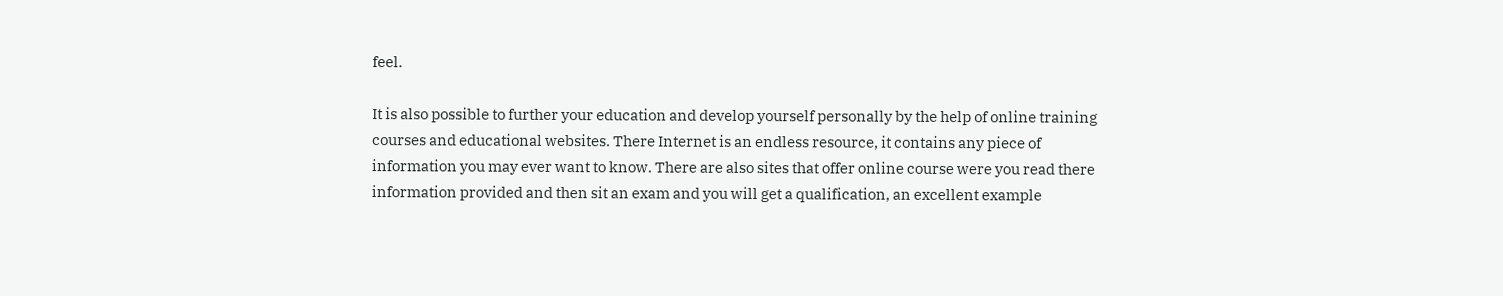feel.

It is also possible to further your education and develop yourself personally by the help of online training courses and educational websites. There Internet is an endless resource, it contains any piece of information you may ever want to know. There are also sites that offer online course were you read there information provided and then sit an exam and you will get a qualification, an excellent example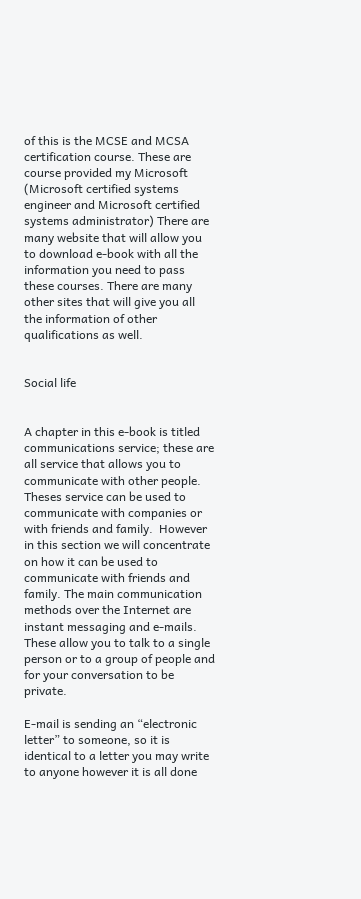of this is the MCSE and MCSA certification course. These are course provided my Microsoft (Microsoft certified systems engineer and Microsoft certified systems administrator) There are many website that will allow you to download e-book with all the information you need to pass these courses. There are many other sites that will give you all the information of other qualifications as well.


Social life


A chapter in this e-book is titled communications service; these are all service that allows you to communicate with other people. Theses service can be used to communicate with companies or with friends and family.  However in this section we will concentrate on how it can be used to communicate with friends and family. The main communication methods over the Internet are instant messaging and e-mails. These allow you to talk to a single person or to a group of people and for your conversation to be private.

E-mail is sending an “electronic letter” to someone, so it is identical to a letter you may write to anyone however it is all done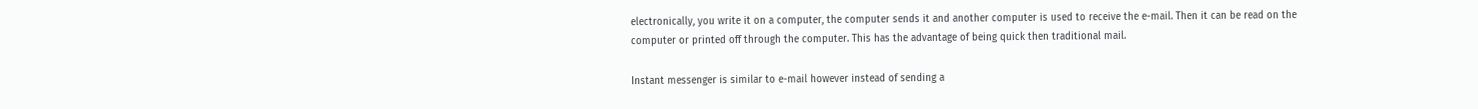electronically, you write it on a computer, the computer sends it and another computer is used to receive the e-mail. Then it can be read on the computer or printed off through the computer. This has the advantage of being quick then traditional mail.

Instant messenger is similar to e-mail however instead of sending a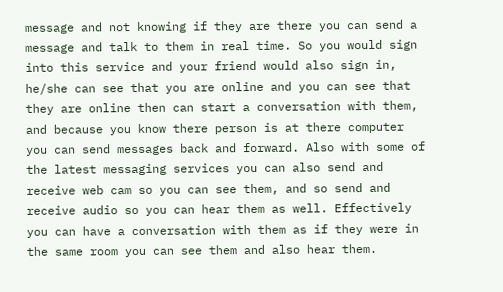message and not knowing if they are there you can send a message and talk to them in real time. So you would sign into this service and your friend would also sign in, he/she can see that you are online and you can see that they are online then can start a conversation with them, and because you know there person is at there computer you can send messages back and forward. Also with some of the latest messaging services you can also send and receive web cam so you can see them, and so send and receive audio so you can hear them as well. Effectively you can have a conversation with them as if they were in the same room you can see them and also hear them.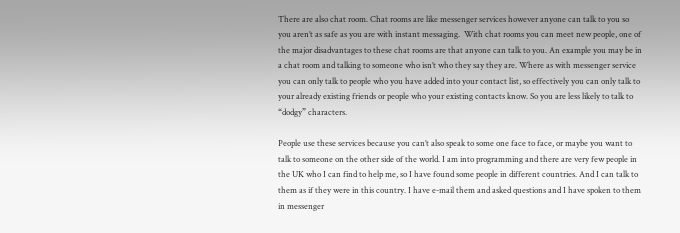There are also chat room. Chat rooms are like messenger services however anyone can talk to you so you aren’t as safe as you are with instant messaging.  With chat rooms you can meet new people, one of the major disadvantages to these chat rooms are that anyone can talk to you. An example you may be in a chat room and talking to someone who isn’t who they say they are. Where as with messenger service you can only talk to people who you have added into your contact list, so effectively you can only talk to your already existing friends or people who your existing contacts know. So you are less likely to talk to “dodgy” characters.

People use these services because you can’t also speak to some one face to face, or maybe you want to talk to someone on the other side of the world. I am into programming and there are very few people in the UK who I can find to help me, so I have found some people in different countries. And I can talk to them as if they were in this country. I have e-mail them and asked questions and I have spoken to them in messenger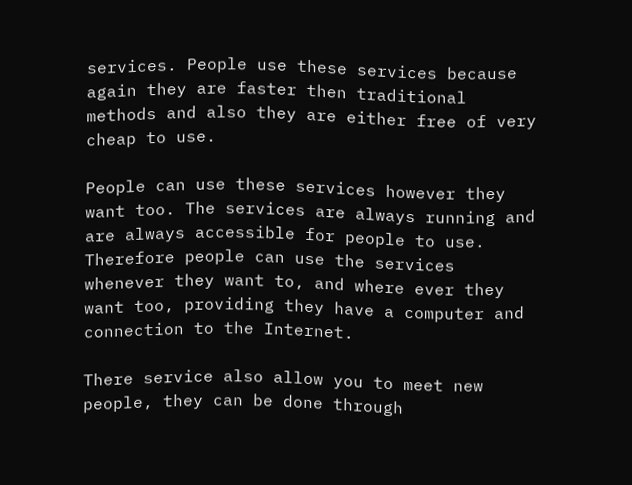services. People use these services because again they are faster then traditional methods and also they are either free of very cheap to use.

People can use these services however they want too. The services are always running and are always accessible for people to use. Therefore people can use the services whenever they want to, and where ever they want too, providing they have a computer and connection to the Internet.

There service also allow you to meet new people, they can be done through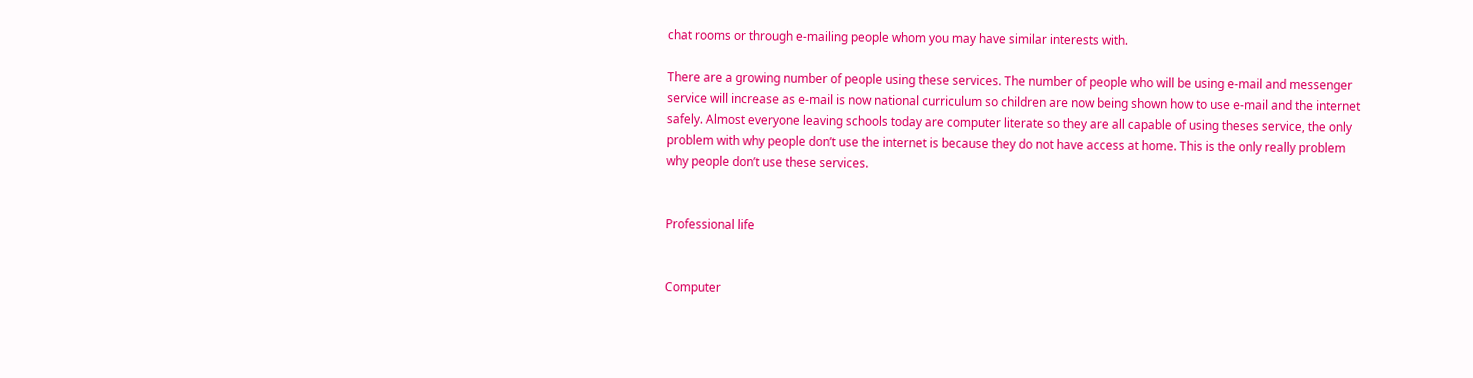chat rooms or through e-mailing people whom you may have similar interests with.

There are a growing number of people using these services. The number of people who will be using e-mail and messenger service will increase as e-mail is now national curriculum so children are now being shown how to use e-mail and the internet safely. Almost everyone leaving schools today are computer literate so they are all capable of using theses service, the only problem with why people don’t use the internet is because they do not have access at home. This is the only really problem why people don’t use these services.


Professional life


Computer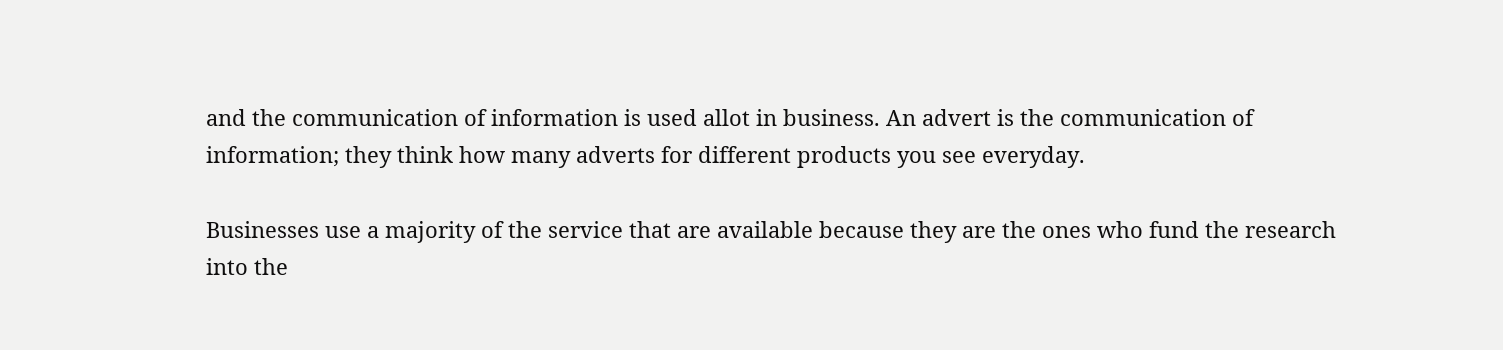and the communication of information is used allot in business. An advert is the communication of information; they think how many adverts for different products you see everyday.

Businesses use a majority of the service that are available because they are the ones who fund the research into the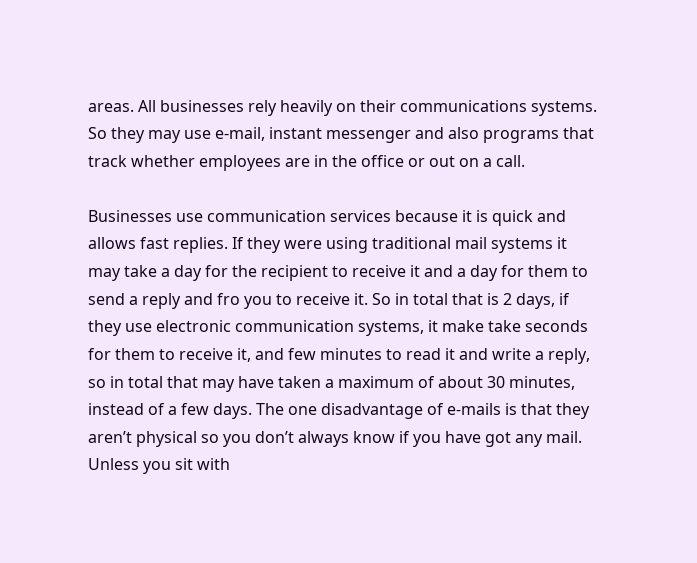areas. All businesses rely heavily on their communications systems. So they may use e-mail, instant messenger and also programs that track whether employees are in the office or out on a call.

Businesses use communication services because it is quick and allows fast replies. If they were using traditional mail systems it may take a day for the recipient to receive it and a day for them to send a reply and fro you to receive it. So in total that is 2 days, if they use electronic communication systems, it make take seconds for them to receive it, and few minutes to read it and write a reply, so in total that may have taken a maximum of about 30 minutes, instead of a few days. The one disadvantage of e-mails is that they aren’t physical so you don’t always know if you have got any mail. Unless you sit with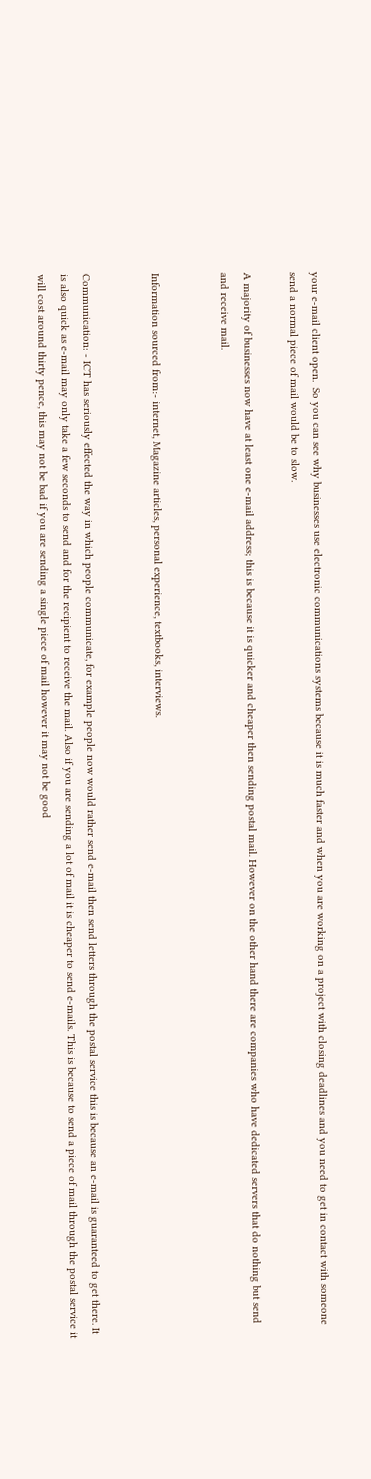your e-mail client open.  So you can see why businesses use electronic communications systems because it is much faster and when you are working on a project with closing deadlines and you need to get in contact with someone send a normal piece of mail would be to slow.

A majority of businesses now have at least one e-mail address; this is because it is quicker and cheaper then sending postal mail. However on the other hand there are companies who have dedicated servers that do nothing but send and receive mail.


Information sourced from:- internet, Magazine articles, personal experience, textbooks, interviews.


Communication: - ICT has seriously effected the way in which people communicate, for example people now would rather send e-mail then send letters through the postal service this is because an e-mail is guaranteed to get there. It is also quick as e-mail may only take a few seconds to send and for the recipient to receive the mail. Also if you are sending a lot of mail it is cheaper to send e-mails. This is because to send a piece of mail through the postal service it will cost around thirty pence, this may not be bad if you are sending a single piece of mail however it may not be good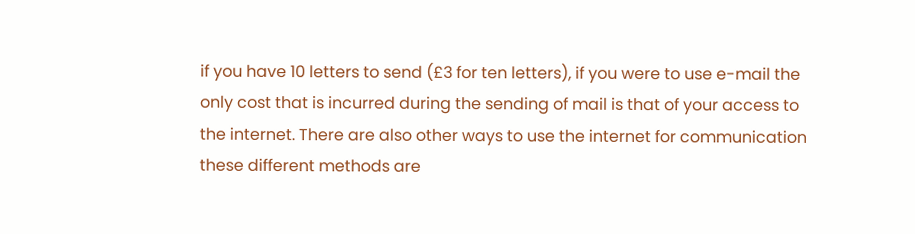if you have 10 letters to send (£3 for ten letters), if you were to use e-mail the only cost that is incurred during the sending of mail is that of your access to the internet. There are also other ways to use the internet for communication these different methods are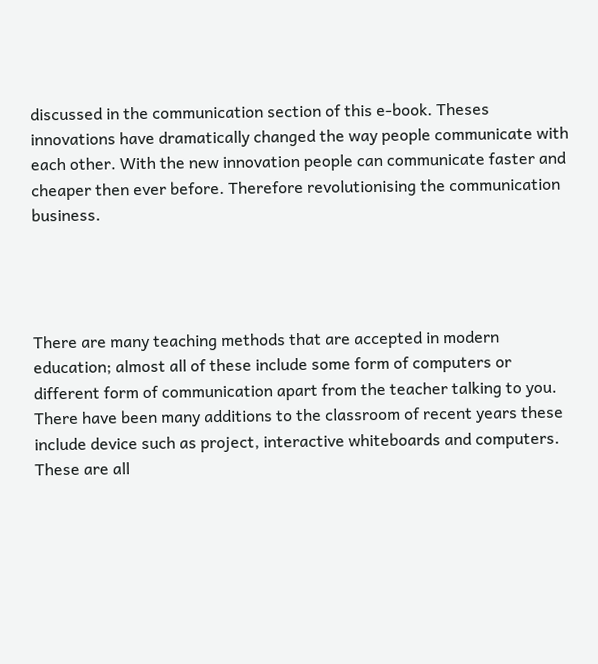discussed in the communication section of this e-book. Theses innovations have dramatically changed the way people communicate with each other. With the new innovation people can communicate faster and cheaper then ever before. Therefore revolutionising the communication business.




There are many teaching methods that are accepted in modern education; almost all of these include some form of computers or different form of communication apart from the teacher talking to you.  There have been many additions to the classroom of recent years these include device such as project, interactive whiteboards and computers. These are all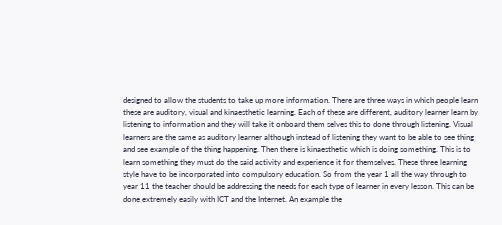designed to allow the students to take up more information. There are three ways in which people learn these are auditory, visual and kinaesthetic learning. Each of these are different, auditory learner learn by listening to information and they will take it onboard them selves this to done through listening. Visual learners are the same as auditory learner although instead of listening they want to be able to see thing and see example of the thing happening. Then there is kinaesthetic which is doing something. This is to learn something they must do the said activity and experience it for themselves. These three learning style have to be incorporated into compulsory education. So from the year 1 all the way through to year 11 the teacher should be addressing the needs for each type of learner in every lesson. This can be done extremely easily with ICT and the Internet. An example the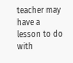teacher may have a lesson to do with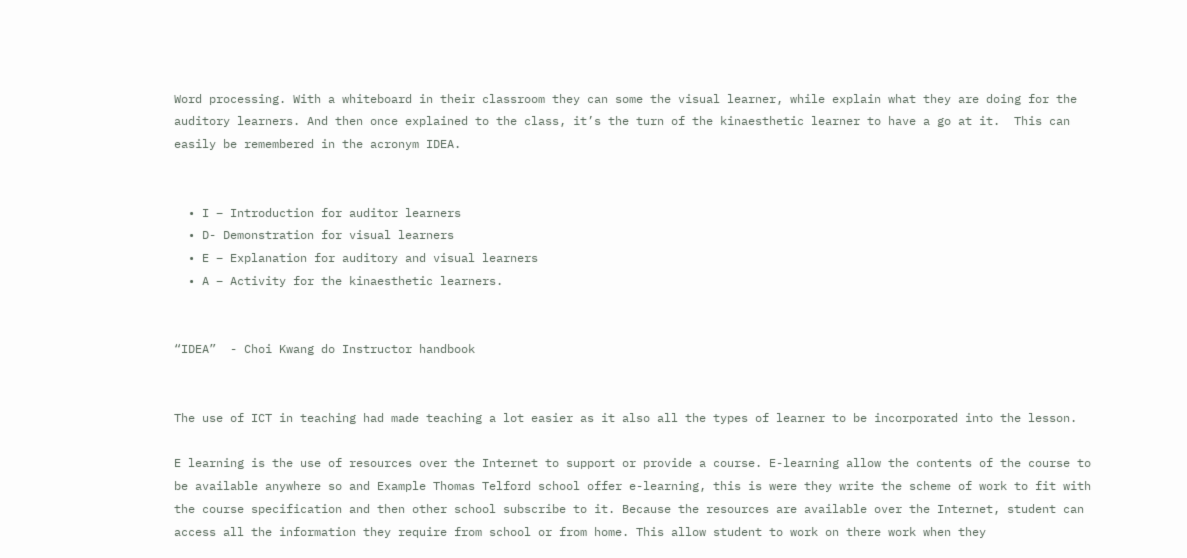Word processing. With a whiteboard in their classroom they can some the visual learner, while explain what they are doing for the auditory learners. And then once explained to the class, it’s the turn of the kinaesthetic learner to have a go at it.  This can easily be remembered in the acronym IDEA.


  • I – Introduction for auditor learners
  • D- Demonstration for visual learners
  • E – Explanation for auditory and visual learners
  • A – Activity for the kinaesthetic learners.


“IDEA”  - Choi Kwang do Instructor handbook


The use of ICT in teaching had made teaching a lot easier as it also all the types of learner to be incorporated into the lesson.

E learning is the use of resources over the Internet to support or provide a course. E-learning allow the contents of the course to be available anywhere so and Example Thomas Telford school offer e-learning, this is were they write the scheme of work to fit with the course specification and then other school subscribe to it. Because the resources are available over the Internet, student can access all the information they require from school or from home. This allow student to work on there work when they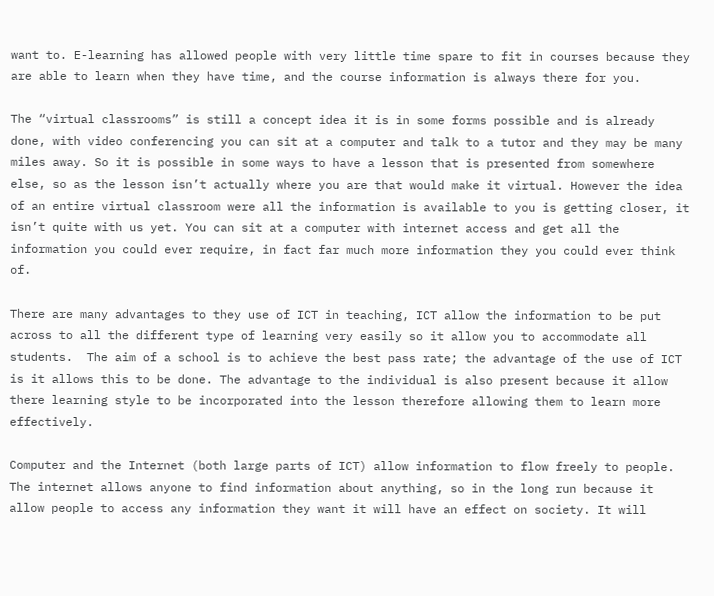want to. E-learning has allowed people with very little time spare to fit in courses because they are able to learn when they have time, and the course information is always there for you.

The “virtual classrooms” is still a concept idea it is in some forms possible and is already done, with video conferencing you can sit at a computer and talk to a tutor and they may be many miles away. So it is possible in some ways to have a lesson that is presented from somewhere else, so as the lesson isn’t actually where you are that would make it virtual. However the idea of an entire virtual classroom were all the information is available to you is getting closer, it isn’t quite with us yet. You can sit at a computer with internet access and get all the information you could ever require, in fact far much more information they you could ever think of.

There are many advantages to they use of ICT in teaching, ICT allow the information to be put across to all the different type of learning very easily so it allow you to accommodate all students.  The aim of a school is to achieve the best pass rate; the advantage of the use of ICT is it allows this to be done. The advantage to the individual is also present because it allow there learning style to be incorporated into the lesson therefore allowing them to learn more effectively.

Computer and the Internet (both large parts of ICT) allow information to flow freely to people. The internet allows anyone to find information about anything, so in the long run because it allow people to access any information they want it will have an effect on society. It will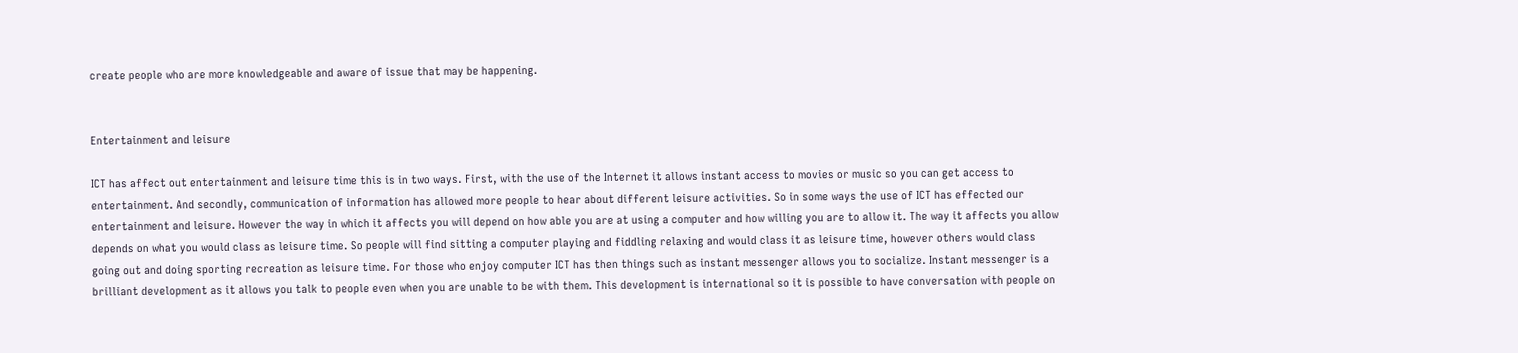create people who are more knowledgeable and aware of issue that may be happening.


Entertainment and leisure

ICT has affect out entertainment and leisure time this is in two ways. First, with the use of the Internet it allows instant access to movies or music so you can get access to entertainment. And secondly, communication of information has allowed more people to hear about different leisure activities. So in some ways the use of ICT has effected our entertainment and leisure. However the way in which it affects you will depend on how able you are at using a computer and how willing you are to allow it. The way it affects you allow depends on what you would class as leisure time. So people will find sitting a computer playing and fiddling relaxing and would class it as leisure time, however others would class going out and doing sporting recreation as leisure time. For those who enjoy computer ICT has then things such as instant messenger allows you to socialize. Instant messenger is a brilliant development as it allows you talk to people even when you are unable to be with them. This development is international so it is possible to have conversation with people on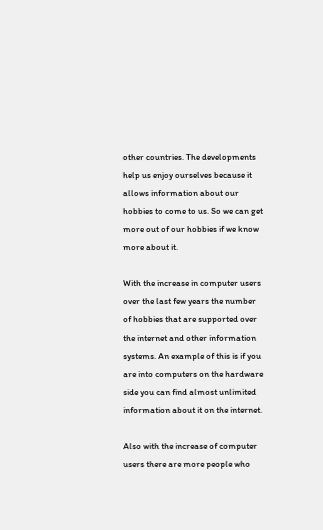other countries. The developments help us enjoy ourselves because it allows information about our hobbies to come to us. So we can get more out of our hobbies if we know more about it.

With the increase in computer users over the last few years the number of hobbies that are supported over the internet and other information systems. An example of this is if you are into computers on the hardware side you can find almost unlimited information about it on the internet.

Also with the increase of computer users there are more people who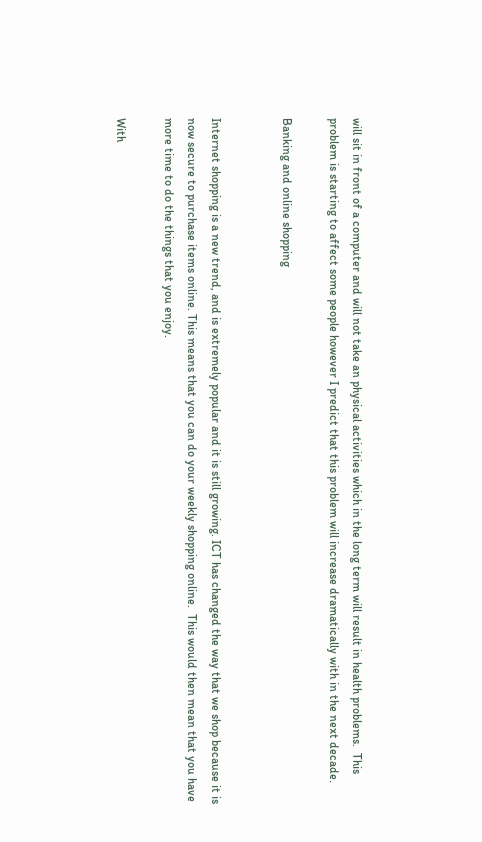will sit in front of a computer and will not take an physical activities which in the long term will result in health problems.  This problem is starting to affect some people however I predict that this problem will increase dramatically with in the next decade.

Banking and online shopping


Internet shopping is a new trend, and is extremely popular and it is still growing. ICT has changed the way that we shop because it is now secure to purchase items online. This means that you can do your weekly shopping online.  This would then mean that you have more time to do the things that you enjoy.

With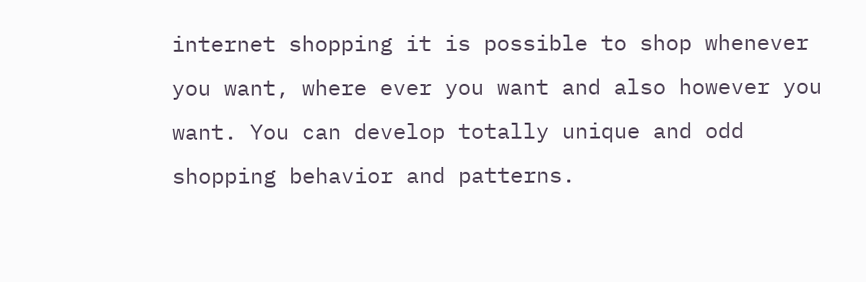internet shopping it is possible to shop whenever you want, where ever you want and also however you want. You can develop totally unique and odd shopping behavior and patterns.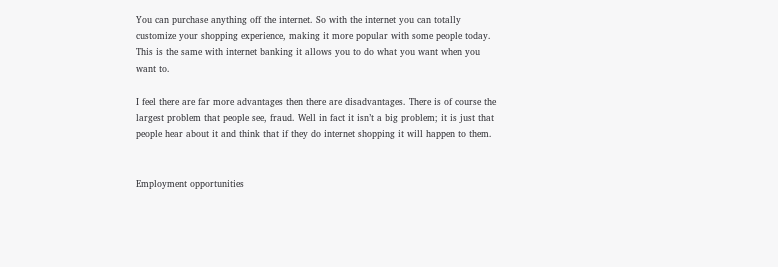You can purchase anything off the internet. So with the internet you can totally customize your shopping experience, making it more popular with some people today. This is the same with internet banking it allows you to do what you want when you want to.

I feel there are far more advantages then there are disadvantages. There is of course the largest problem that people see, fraud. Well in fact it isn’t a big problem; it is just that people hear about it and think that if they do internet shopping it will happen to them.


Employment opportunities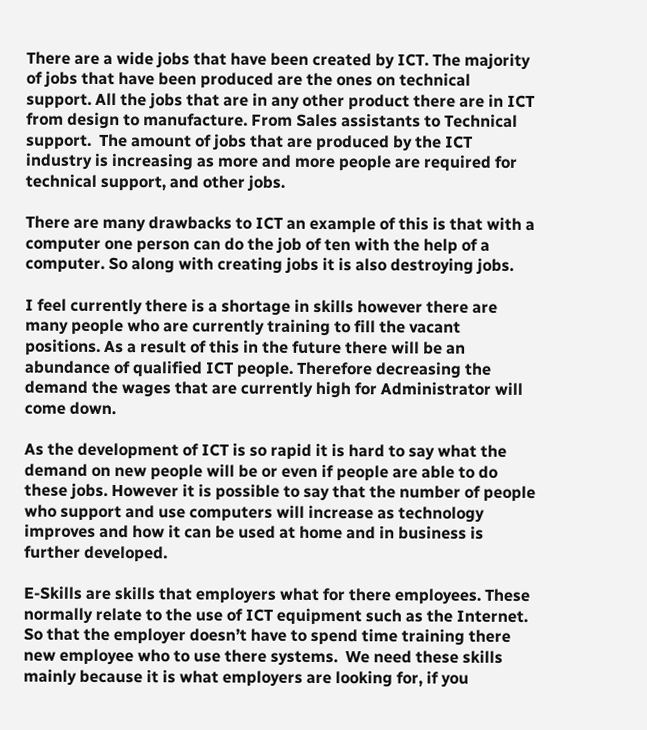There are a wide jobs that have been created by ICT. The majority of jobs that have been produced are the ones on technical support. All the jobs that are in any other product there are in ICT from design to manufacture. From Sales assistants to Technical support.  The amount of jobs that are produced by the ICT industry is increasing as more and more people are required for technical support, and other jobs.

There are many drawbacks to ICT an example of this is that with a computer one person can do the job of ten with the help of a computer. So along with creating jobs it is also destroying jobs.

I feel currently there is a shortage in skills however there are many people who are currently training to fill the vacant positions. As a result of this in the future there will be an abundance of qualified ICT people. Therefore decreasing the demand the wages that are currently high for Administrator will come down.

As the development of ICT is so rapid it is hard to say what the demand on new people will be or even if people are able to do these jobs. However it is possible to say that the number of people who support and use computers will increase as technology improves and how it can be used at home and in business is further developed.

E-Skills are skills that employers what for there employees. These normally relate to the use of ICT equipment such as the Internet. So that the employer doesn’t have to spend time training there new employee who to use there systems.  We need these skills mainly because it is what employers are looking for, if you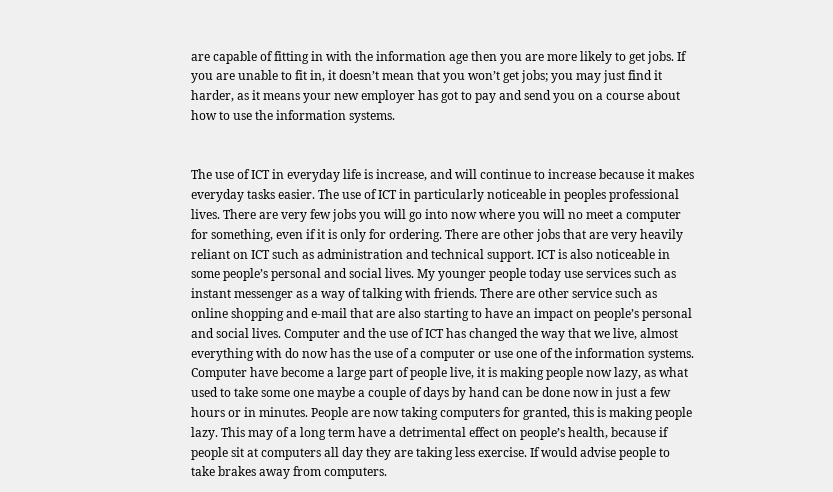are capable of fitting in with the information age then you are more likely to get jobs. If you are unable to fit in, it doesn’t mean that you won’t get jobs; you may just find it harder, as it means your new employer has got to pay and send you on a course about how to use the information systems.


The use of ICT in everyday life is increase, and will continue to increase because it makes everyday tasks easier. The use of ICT in particularly noticeable in peoples professional lives. There are very few jobs you will go into now where you will no meet a computer for something, even if it is only for ordering. There are other jobs that are very heavily reliant on ICT such as administration and technical support. ICT is also noticeable in some people’s personal and social lives. My younger people today use services such as instant messenger as a way of talking with friends. There are other service such as online shopping and e-mail that are also starting to have an impact on people’s personal and social lives. Computer and the use of ICT has changed the way that we live, almost everything with do now has the use of a computer or use one of the information systems. Computer have become a large part of people live, it is making people now lazy, as what used to take some one maybe a couple of days by hand can be done now in just a few hours or in minutes. People are now taking computers for granted, this is making people lazy. This may of a long term have a detrimental effect on people’s health, because if people sit at computers all day they are taking less exercise. If would advise people to take brakes away from computers.